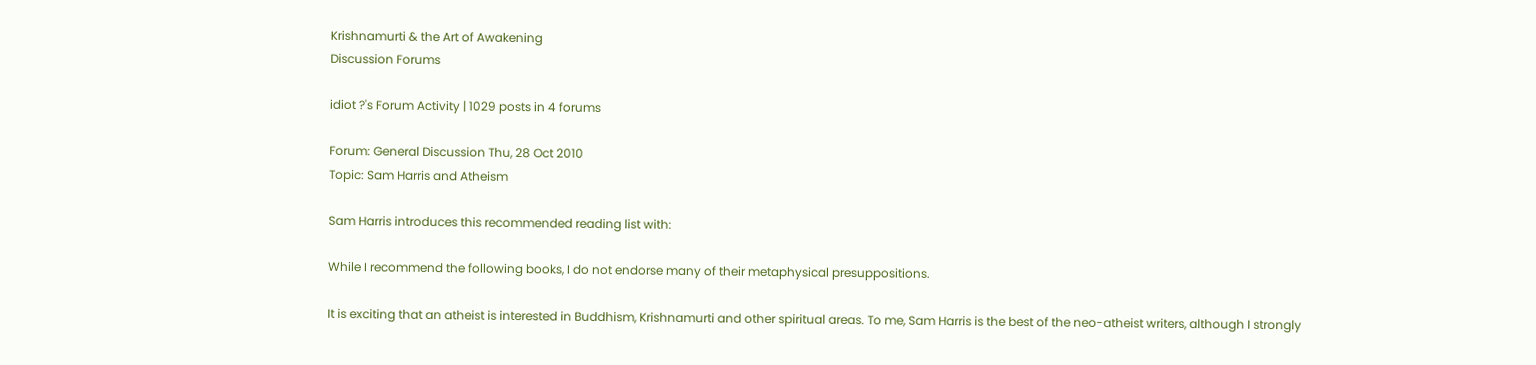Krishnamurti & the Art of Awakening
Discussion Forums

idiot ?'s Forum Activity | 1029 posts in 4 forums

Forum: General Discussion Thu, 28 Oct 2010
Topic: Sam Harris and Atheism

Sam Harris introduces this recommended reading list with:

While I recommend the following books, I do not endorse many of their metaphysical presuppositions.

It is exciting that an atheist is interested in Buddhism, Krishnamurti and other spiritual areas. To me, Sam Harris is the best of the neo-atheist writers, although I strongly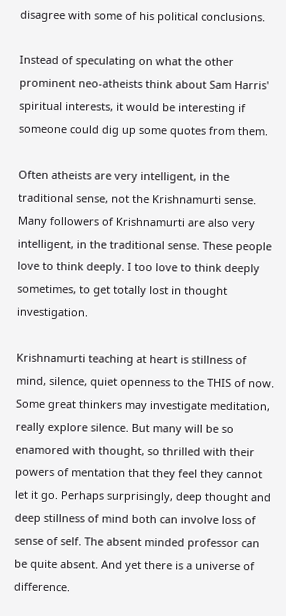disagree with some of his political conclusions.

Instead of speculating on what the other prominent neo-atheists think about Sam Harris' spiritual interests, it would be interesting if someone could dig up some quotes from them.

Often atheists are very intelligent, in the traditional sense, not the Krishnamurti sense. Many followers of Krishnamurti are also very intelligent, in the traditional sense. These people love to think deeply. I too love to think deeply sometimes, to get totally lost in thought investigation.

Krishnamurti teaching at heart is stillness of mind, silence, quiet openness to the THIS of now. Some great thinkers may investigate meditation, really explore silence. But many will be so enamored with thought, so thrilled with their powers of mentation that they feel they cannot let it go. Perhaps surprisingly, deep thought and deep stillness of mind both can involve loss of sense of self. The absent minded professor can be quite absent. And yet there is a universe of difference.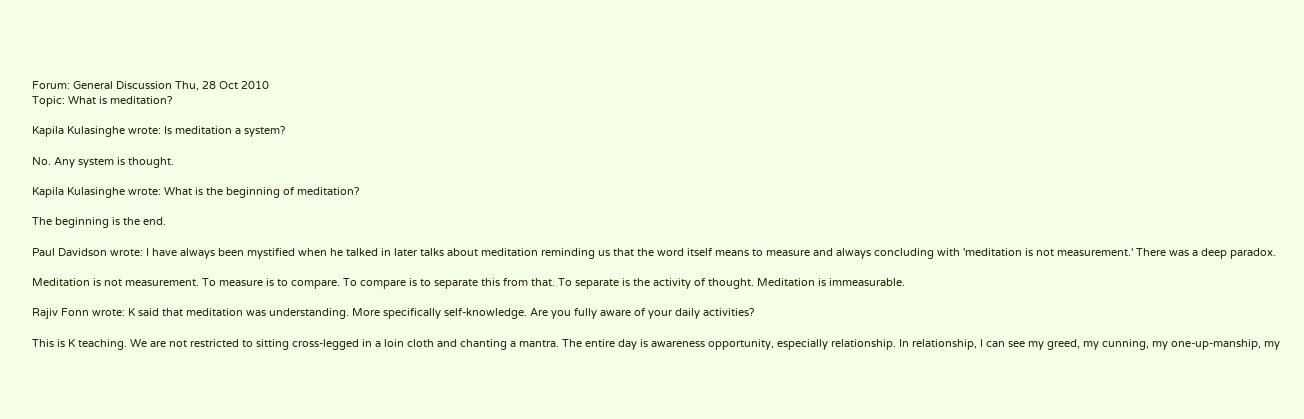Forum: General Discussion Thu, 28 Oct 2010
Topic: What is meditation?

Kapila Kulasinghe wrote: Is meditation a system?

No. Any system is thought.

Kapila Kulasinghe wrote: What is the beginning of meditation?

The beginning is the end.

Paul Davidson wrote: I have always been mystified when he talked in later talks about meditation reminding us that the word itself means to measure and always concluding with 'meditation is not measurement.' There was a deep paradox.

Meditation is not measurement. To measure is to compare. To compare is to separate this from that. To separate is the activity of thought. Meditation is immeasurable.

Rajiv Fonn wrote: K said that meditation was understanding. More specifically self-knowledge. Are you fully aware of your daily activities?

This is K teaching. We are not restricted to sitting cross-legged in a loin cloth and chanting a mantra. The entire day is awareness opportunity, especially relationship. In relationship, I can see my greed, my cunning, my one-up-manship, my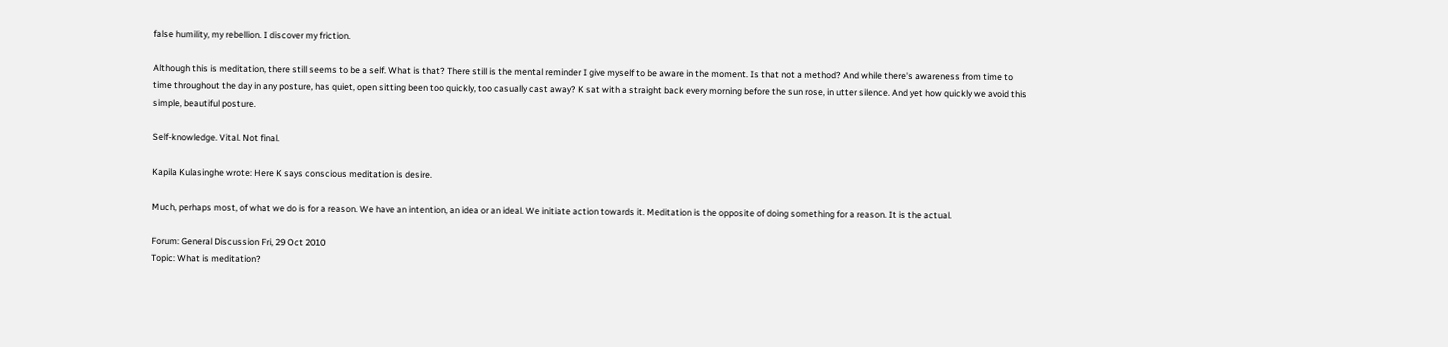false humility, my rebellion. I discover my friction.

Although this is meditation, there still seems to be a self. What is that? There still is the mental reminder I give myself to be aware in the moment. Is that not a method? And while there's awareness from time to time throughout the day in any posture, has quiet, open sitting been too quickly, too casually cast away? K sat with a straight back every morning before the sun rose, in utter silence. And yet how quickly we avoid this simple, beautiful posture.

Self-knowledge. Vital. Not final.

Kapila Kulasinghe wrote: Here K says conscious meditation is desire.

Much, perhaps most, of what we do is for a reason. We have an intention, an idea or an ideal. We initiate action towards it. Meditation is the opposite of doing something for a reason. It is the actual.

Forum: General Discussion Fri, 29 Oct 2010
Topic: What is meditation?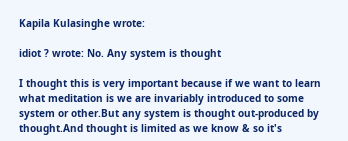Kapila Kulasinghe wrote:

idiot ? wrote: No. Any system is thought

I thought this is very important because if we want to learn what meditation is we are invariably introduced to some system or other.But any system is thought out-produced by thought.And thought is limited as we know & so it's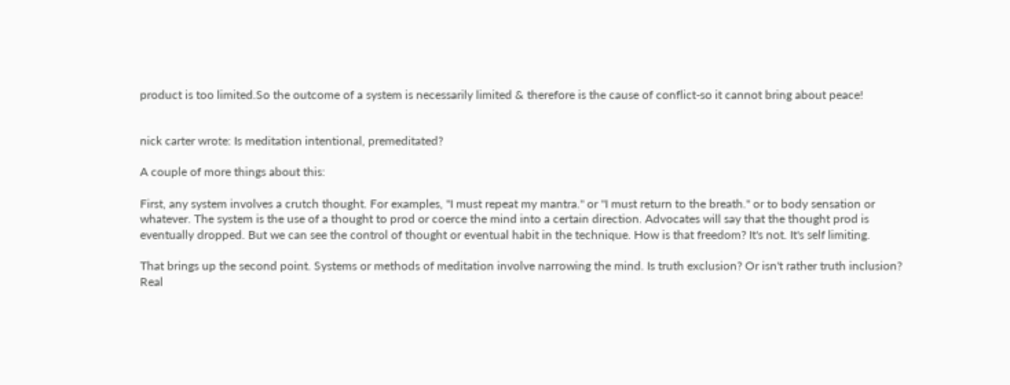product is too limited.So the outcome of a system is necessarily limited & therefore is the cause of conflict-so it cannot bring about peace!


nick carter wrote: Is meditation intentional, premeditated?

A couple of more things about this:

First, any system involves a crutch thought. For examples, "I must repeat my mantra." or "I must return to the breath." or to body sensation or whatever. The system is the use of a thought to prod or coerce the mind into a certain direction. Advocates will say that the thought prod is eventually dropped. But we can see the control of thought or eventual habit in the technique. How is that freedom? It's not. It's self limiting.

That brings up the second point. Systems or methods of meditation involve narrowing the mind. Is truth exclusion? Or isn't rather truth inclusion? Real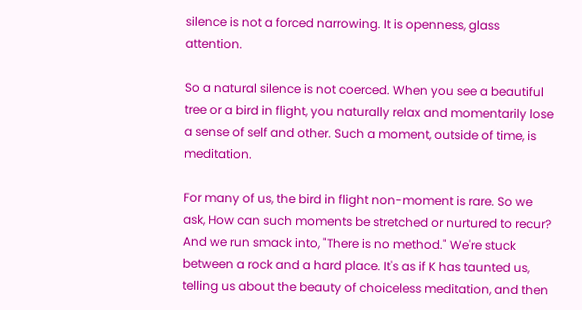silence is not a forced narrowing. It is openness, glass attention.

So a natural silence is not coerced. When you see a beautiful tree or a bird in flight, you naturally relax and momentarily lose a sense of self and other. Such a moment, outside of time, is meditation.

For many of us, the bird in flight non-moment is rare. So we ask, How can such moments be stretched or nurtured to recur? And we run smack into, "There is no method." We're stuck between a rock and a hard place. It's as if K has taunted us, telling us about the beauty of choiceless meditation, and then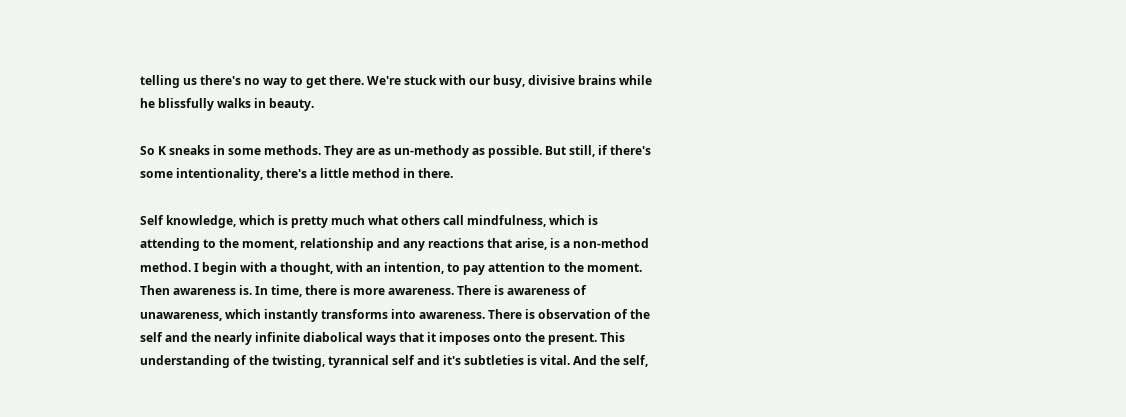telling us there's no way to get there. We're stuck with our busy, divisive brains while he blissfully walks in beauty.

So K sneaks in some methods. They are as un-methody as possible. But still, if there's some intentionality, there's a little method in there.

Self knowledge, which is pretty much what others call mindfulness, which is attending to the moment, relationship and any reactions that arise, is a non-method method. I begin with a thought, with an intention, to pay attention to the moment. Then awareness is. In time, there is more awareness. There is awareness of unawareness, which instantly transforms into awareness. There is observation of the self and the nearly infinite diabolical ways that it imposes onto the present. This understanding of the twisting, tyrannical self and it's subtleties is vital. And the self,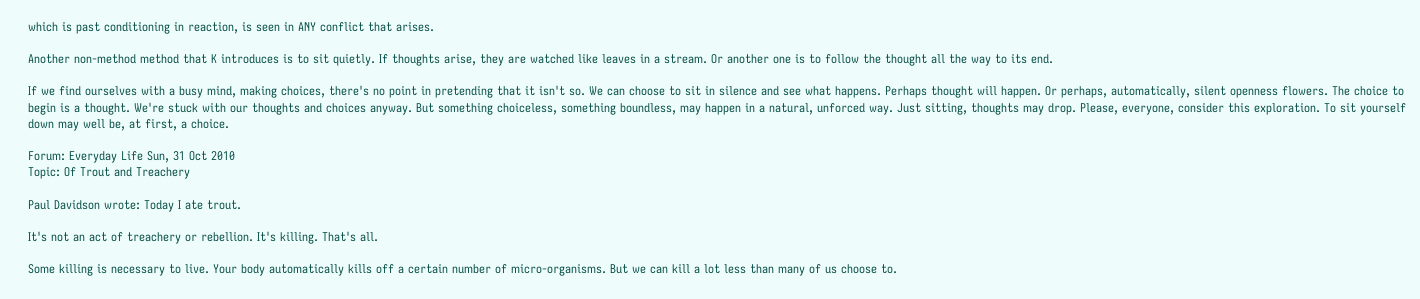which is past conditioning in reaction, is seen in ANY conflict that arises.

Another non-method method that K introduces is to sit quietly. If thoughts arise, they are watched like leaves in a stream. Or another one is to follow the thought all the way to its end.

If we find ourselves with a busy mind, making choices, there's no point in pretending that it isn't so. We can choose to sit in silence and see what happens. Perhaps thought will happen. Or perhaps, automatically, silent openness flowers. The choice to begin is a thought. We're stuck with our thoughts and choices anyway. But something choiceless, something boundless, may happen in a natural, unforced way. Just sitting, thoughts may drop. Please, everyone, consider this exploration. To sit yourself down may well be, at first, a choice.

Forum: Everyday Life Sun, 31 Oct 2010
Topic: Of Trout and Treachery

Paul Davidson wrote: Today I ate trout.

It's not an act of treachery or rebellion. It's killing. That's all.

Some killing is necessary to live. Your body automatically kills off a certain number of micro-organisms. But we can kill a lot less than many of us choose to.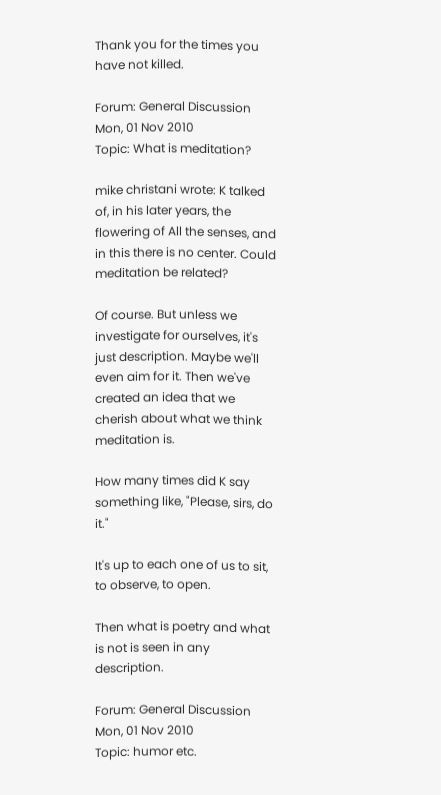Thank you for the times you have not killed.

Forum: General Discussion Mon, 01 Nov 2010
Topic: What is meditation?

mike christani wrote: K talked of, in his later years, the flowering of All the senses, and in this there is no center. Could meditation be related?

Of course. But unless we investigate for ourselves, it's just description. Maybe we'll even aim for it. Then we've created an idea that we cherish about what we think meditation is.

How many times did K say something like, "Please, sirs, do it."

It's up to each one of us to sit, to observe, to open.

Then what is poetry and what is not is seen in any description.

Forum: General Discussion Mon, 01 Nov 2010
Topic: humor etc.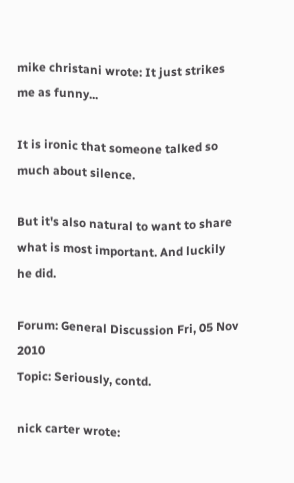mike christani wrote: It just strikes me as funny...

It is ironic that someone talked so much about silence.

But it's also natural to want to share what is most important. And luckily he did.

Forum: General Discussion Fri, 05 Nov 2010
Topic: Seriously, contd.

nick carter wrote: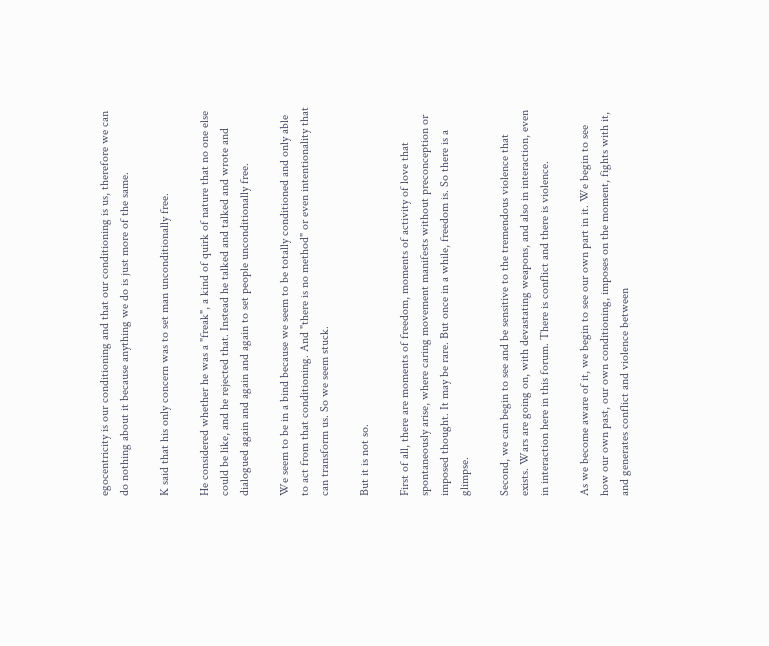egocentricity is our conditioning and that our conditioning is us, therefore we can do nothing about it because anything we do is just more of the same.

K said that his only concern was to set man unconditionally free.

He considered whether he was a "freak", a kind of quirk of nature that no one else could be like, and he rejected that. Instead he talked and talked and wrote and dialogued again and again and again to set people unconditionally free.

We seem to be in a bind because we seem to be totally conditioned and only able to act from that conditioning. And "there is no method" or even intentionality that can transform us. So we seem stuck.

But it is not so.

First of all, there are moments of freedom, moments of activity of love that spontaneously arise, where caring movement manifests without preconception or imposed thought. It may be rare. But once in a while, freedom is. So there is a glimpse.

Second, we can begin to see and be sensitive to the tremendous violence that exists. Wars are going on, with devastating weapons, and also in interaction, even in interaction here in this forum. There is conflict and there is violence.

As we become aware of it, we begin to see our own part in it. We begin to see how our own past, our own conditioning, imposes on the moment, fights with it, and generates conflict and violence between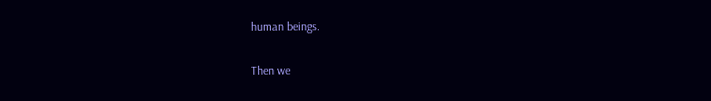human beings.

Then we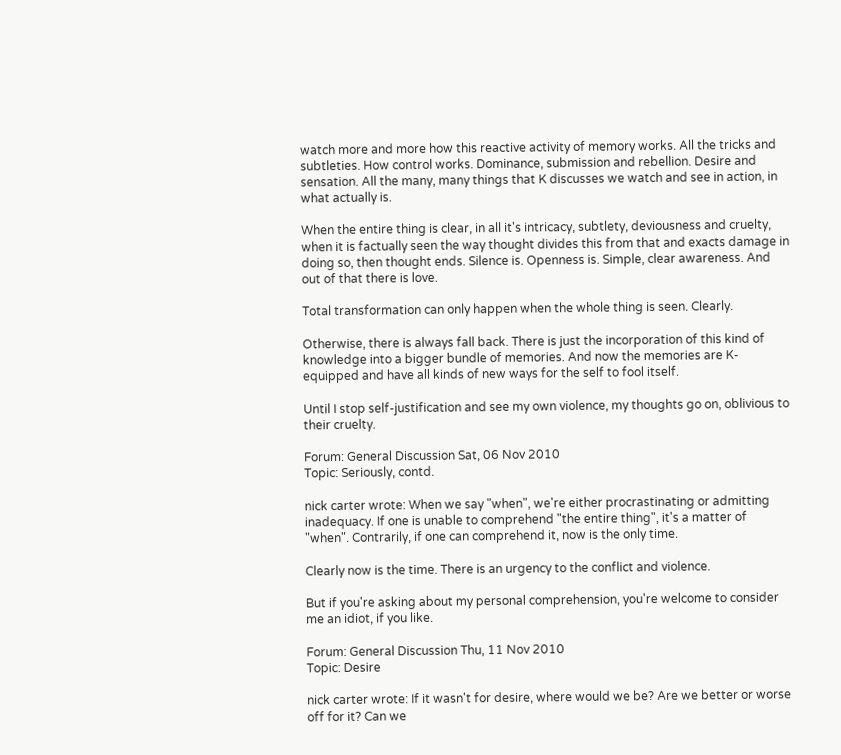watch more and more how this reactive activity of memory works. All the tricks and subtleties. How control works. Dominance, submission and rebellion. Desire and sensation. All the many, many things that K discusses we watch and see in action, in what actually is.

When the entire thing is clear, in all it's intricacy, subtlety, deviousness and cruelty, when it is factually seen the way thought divides this from that and exacts damage in doing so, then thought ends. Silence is. Openness is. Simple, clear awareness. And out of that there is love.

Total transformation can only happen when the whole thing is seen. Clearly.

Otherwise, there is always fall back. There is just the incorporation of this kind of knowledge into a bigger bundle of memories. And now the memories are K-equipped and have all kinds of new ways for the self to fool itself.

Until I stop self-justification and see my own violence, my thoughts go on, oblivious to their cruelty.

Forum: General Discussion Sat, 06 Nov 2010
Topic: Seriously, contd.

nick carter wrote: When we say "when", we're either procrastinating or admitting inadequacy. If one is unable to comprehend "the entire thing", it's a matter of "when". Contrarily, if one can comprehend it, now is the only time.

Clearly now is the time. There is an urgency to the conflict and violence.

But if you're asking about my personal comprehension, you're welcome to consider me an idiot, if you like.

Forum: General Discussion Thu, 11 Nov 2010
Topic: Desire

nick carter wrote: If it wasn't for desire, where would we be? Are we better or worse off for it? Can we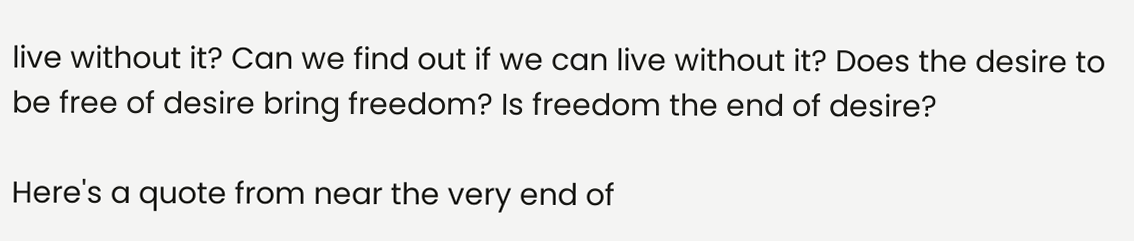live without it? Can we find out if we can live without it? Does the desire to be free of desire bring freedom? Is freedom the end of desire?

Here's a quote from near the very end of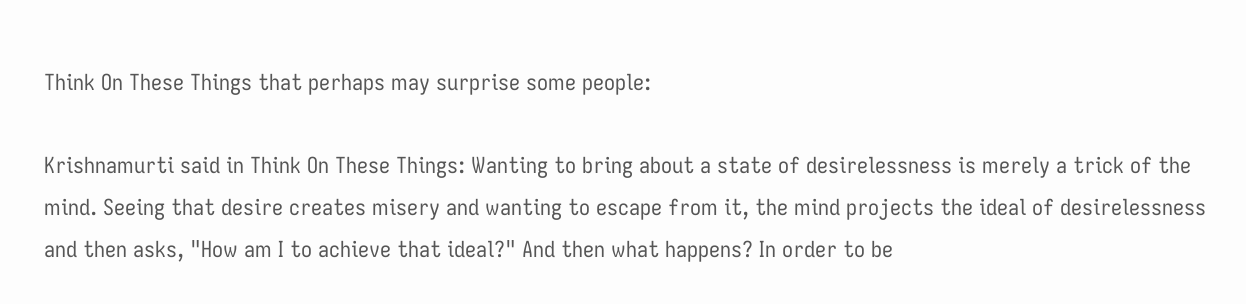Think On These Things that perhaps may surprise some people:

Krishnamurti said in Think On These Things: Wanting to bring about a state of desirelessness is merely a trick of the mind. Seeing that desire creates misery and wanting to escape from it, the mind projects the ideal of desirelessness and then asks, "How am I to achieve that ideal?" And then what happens? In order to be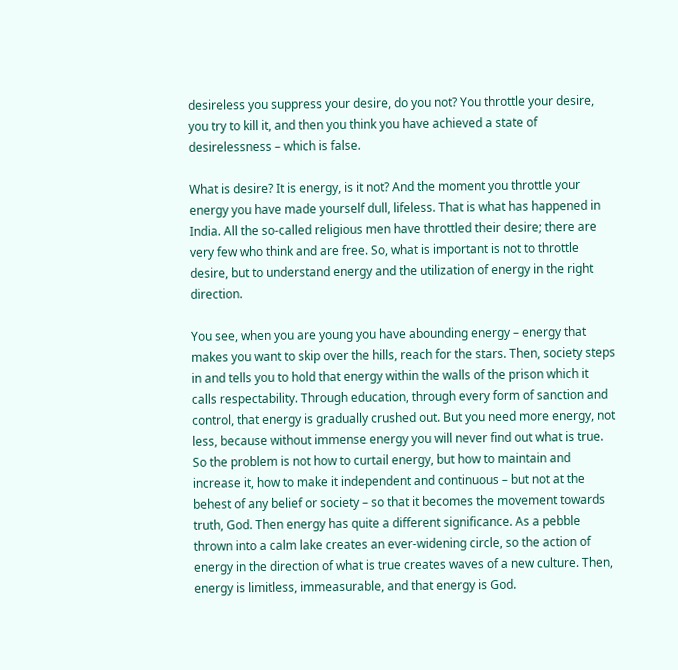desireless you suppress your desire, do you not? You throttle your desire, you try to kill it, and then you think you have achieved a state of desirelessness – which is false.

What is desire? It is energy, is it not? And the moment you throttle your energy you have made yourself dull, lifeless. That is what has happened in India. All the so-called religious men have throttled their desire; there are very few who think and are free. So, what is important is not to throttle desire, but to understand energy and the utilization of energy in the right direction.

You see, when you are young you have abounding energy – energy that makes you want to skip over the hills, reach for the stars. Then, society steps in and tells you to hold that energy within the walls of the prison which it calls respectability. Through education, through every form of sanction and control, that energy is gradually crushed out. But you need more energy, not less, because without immense energy you will never find out what is true. So the problem is not how to curtail energy, but how to maintain and increase it, how to make it independent and continuous – but not at the behest of any belief or society – so that it becomes the movement towards truth, God. Then energy has quite a different significance. As a pebble thrown into a calm lake creates an ever-widening circle, so the action of energy in the direction of what is true creates waves of a new culture. Then, energy is limitless, immeasurable, and that energy is God.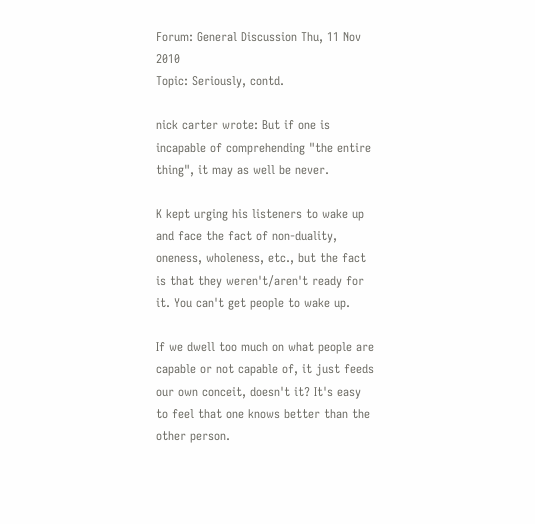Forum: General Discussion Thu, 11 Nov 2010
Topic: Seriously, contd.

nick carter wrote: But if one is incapable of comprehending "the entire thing", it may as well be never.

K kept urging his listeners to wake up and face the fact of non-duality, oneness, wholeness, etc., but the fact is that they weren't/aren't ready for it. You can't get people to wake up.

If we dwell too much on what people are capable or not capable of, it just feeds our own conceit, doesn't it? It's easy to feel that one knows better than the other person.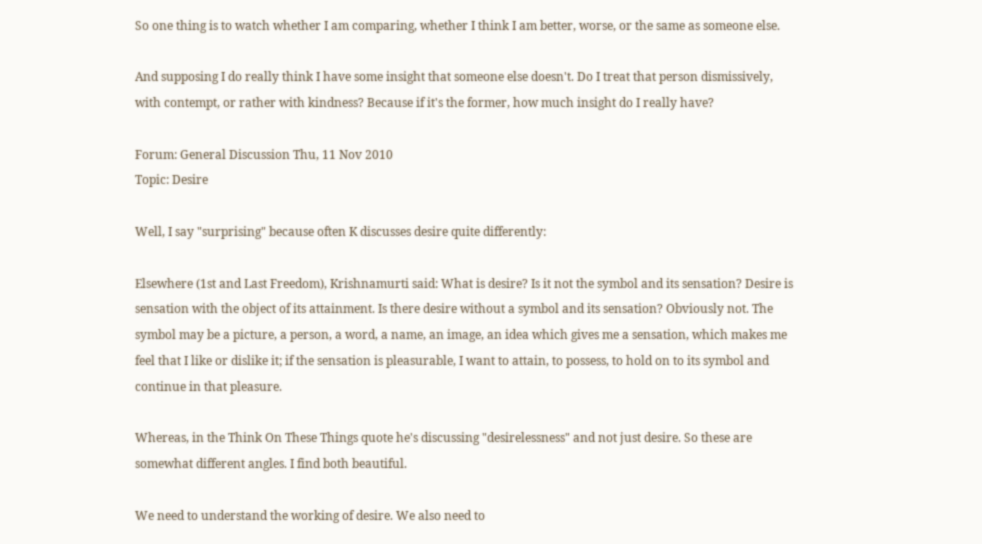So one thing is to watch whether I am comparing, whether I think I am better, worse, or the same as someone else.

And supposing I do really think I have some insight that someone else doesn't. Do I treat that person dismissively, with contempt, or rather with kindness? Because if it's the former, how much insight do I really have?

Forum: General Discussion Thu, 11 Nov 2010
Topic: Desire

Well, I say "surprising" because often K discusses desire quite differently:

Elsewhere (1st and Last Freedom), Krishnamurti said: What is desire? Is it not the symbol and its sensation? Desire is sensation with the object of its attainment. Is there desire without a symbol and its sensation? Obviously not. The symbol may be a picture, a person, a word, a name, an image, an idea which gives me a sensation, which makes me feel that I like or dislike it; if the sensation is pleasurable, I want to attain, to possess, to hold on to its symbol and continue in that pleasure.

Whereas, in the Think On These Things quote he's discussing "desirelessness" and not just desire. So these are somewhat different angles. I find both beautiful.

We need to understand the working of desire. We also need to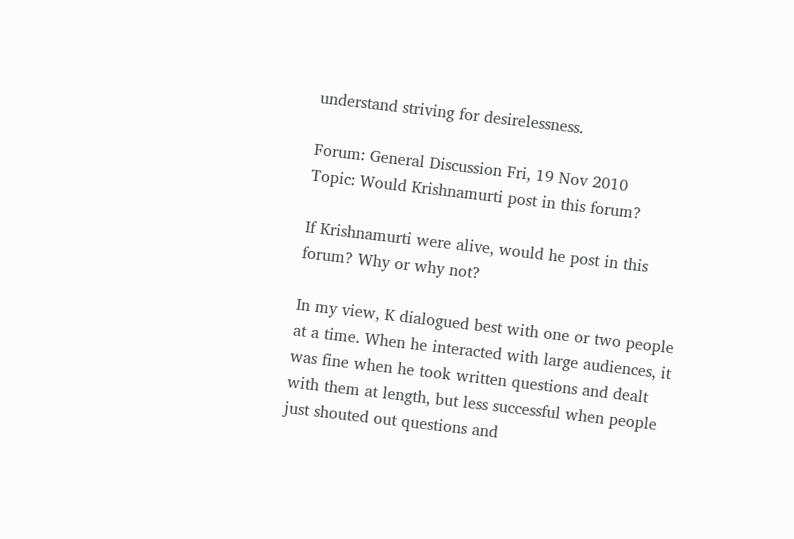understand striving for desirelessness.

Forum: General Discussion Fri, 19 Nov 2010
Topic: Would Krishnamurti post in this forum?

If Krishnamurti were alive, would he post in this forum? Why or why not?

In my view, K dialogued best with one or two people at a time. When he interacted with large audiences, it was fine when he took written questions and dealt with them at length, but less successful when people just shouted out questions and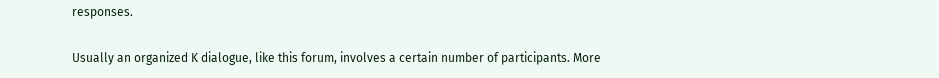responses.

Usually an organized K dialogue, like this forum, involves a certain number of participants. More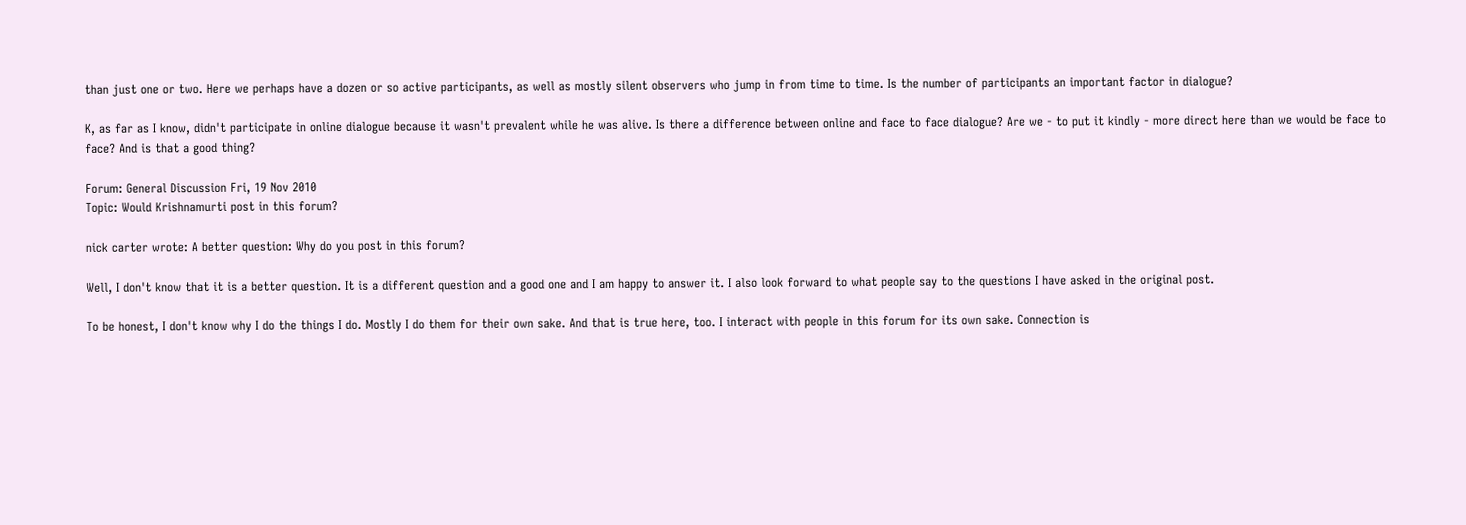than just one or two. Here we perhaps have a dozen or so active participants, as well as mostly silent observers who jump in from time to time. Is the number of participants an important factor in dialogue?

K, as far as I know, didn't participate in online dialogue because it wasn't prevalent while he was alive. Is there a difference between online and face to face dialogue? Are we - to put it kindly - more direct here than we would be face to face? And is that a good thing?

Forum: General Discussion Fri, 19 Nov 2010
Topic: Would Krishnamurti post in this forum?

nick carter wrote: A better question: Why do you post in this forum?

Well, I don't know that it is a better question. It is a different question and a good one and I am happy to answer it. I also look forward to what people say to the questions I have asked in the original post.

To be honest, I don't know why I do the things I do. Mostly I do them for their own sake. And that is true here, too. I interact with people in this forum for its own sake. Connection is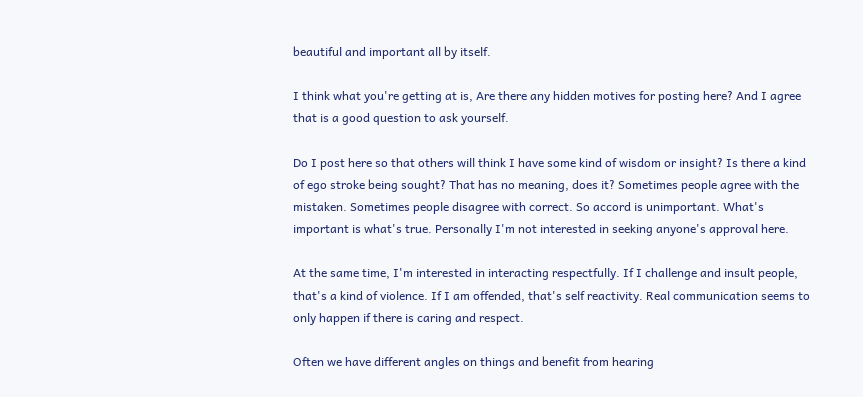beautiful and important all by itself.

I think what you're getting at is, Are there any hidden motives for posting here? And I agree that is a good question to ask yourself.

Do I post here so that others will think I have some kind of wisdom or insight? Is there a kind of ego stroke being sought? That has no meaning, does it? Sometimes people agree with the mistaken. Sometimes people disagree with correct. So accord is unimportant. What's important is what's true. Personally I'm not interested in seeking anyone's approval here.

At the same time, I'm interested in interacting respectfully. If I challenge and insult people, that's a kind of violence. If I am offended, that's self reactivity. Real communication seems to only happen if there is caring and respect.

Often we have different angles on things and benefit from hearing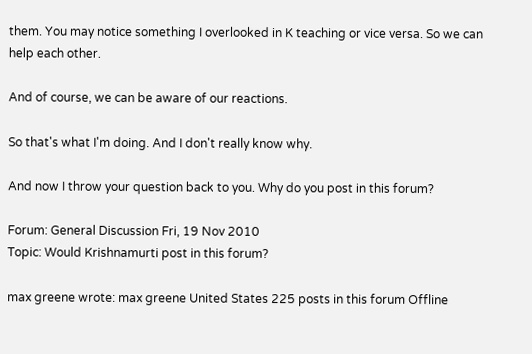them. You may notice something I overlooked in K teaching or vice versa. So we can help each other.

And of course, we can be aware of our reactions.

So that's what I'm doing. And I don't really know why.

And now I throw your question back to you. Why do you post in this forum?

Forum: General Discussion Fri, 19 Nov 2010
Topic: Would Krishnamurti post in this forum?

max greene wrote: max greene United States 225 posts in this forum Offline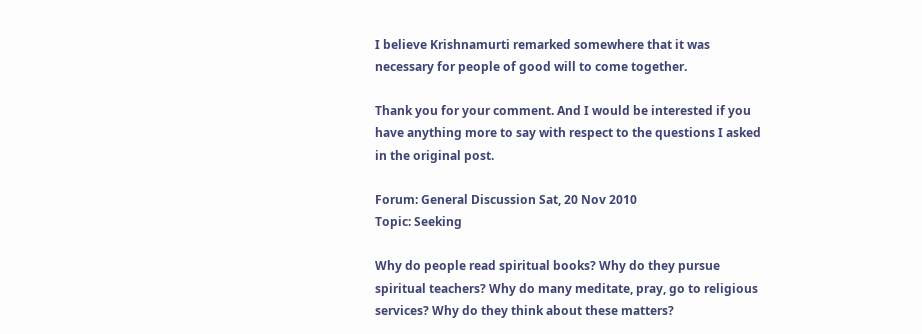I believe Krishnamurti remarked somewhere that it was necessary for people of good will to come together.

Thank you for your comment. And I would be interested if you have anything more to say with respect to the questions I asked in the original post.

Forum: General Discussion Sat, 20 Nov 2010
Topic: Seeking

Why do people read spiritual books? Why do they pursue spiritual teachers? Why do many meditate, pray, go to religious services? Why do they think about these matters?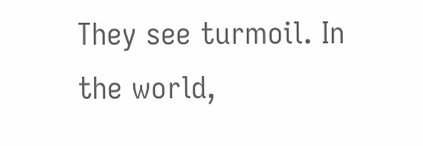They see turmoil. In the world,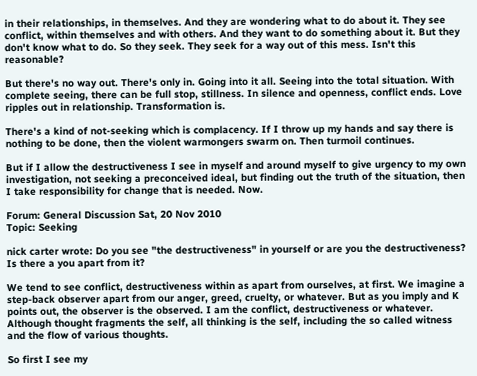in their relationships, in themselves. And they are wondering what to do about it. They see conflict, within themselves and with others. And they want to do something about it. But they don't know what to do. So they seek. They seek for a way out of this mess. Isn't this reasonable?

But there's no way out. There's only in. Going into it all. Seeing into the total situation. With complete seeing, there can be full stop, stillness. In silence and openness, conflict ends. Love ripples out in relationship. Transformation is.

There's a kind of not-seeking which is complacency. If I throw up my hands and say there is nothing to be done, then the violent warmongers swarm on. Then turmoil continues.

But if I allow the destructiveness I see in myself and around myself to give urgency to my own investigation, not seeking a preconceived ideal, but finding out the truth of the situation, then I take responsibility for change that is needed. Now.

Forum: General Discussion Sat, 20 Nov 2010
Topic: Seeking

nick carter wrote: Do you see "the destructiveness" in yourself or are you the destructiveness? Is there a you apart from it?

We tend to see conflict, destructiveness within as apart from ourselves, at first. We imagine a step-back observer apart from our anger, greed, cruelty, or whatever. But as you imply and K points out, the observer is the observed. I am the conflict, destructiveness or whatever. Although thought fragments the self, all thinking is the self, including the so called witness and the flow of various thoughts.

So first I see my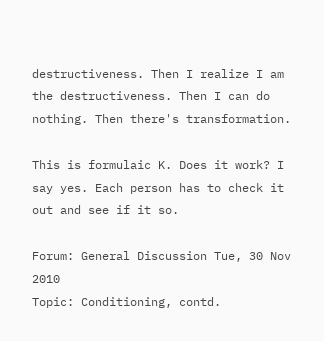destructiveness. Then I realize I am the destructiveness. Then I can do nothing. Then there's transformation.

This is formulaic K. Does it work? I say yes. Each person has to check it out and see if it so.

Forum: General Discussion Tue, 30 Nov 2010
Topic: Conditioning, contd.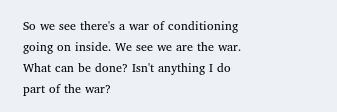So we see there's a war of conditioning going on inside. We see we are the war. What can be done? Isn't anything I do part of the war?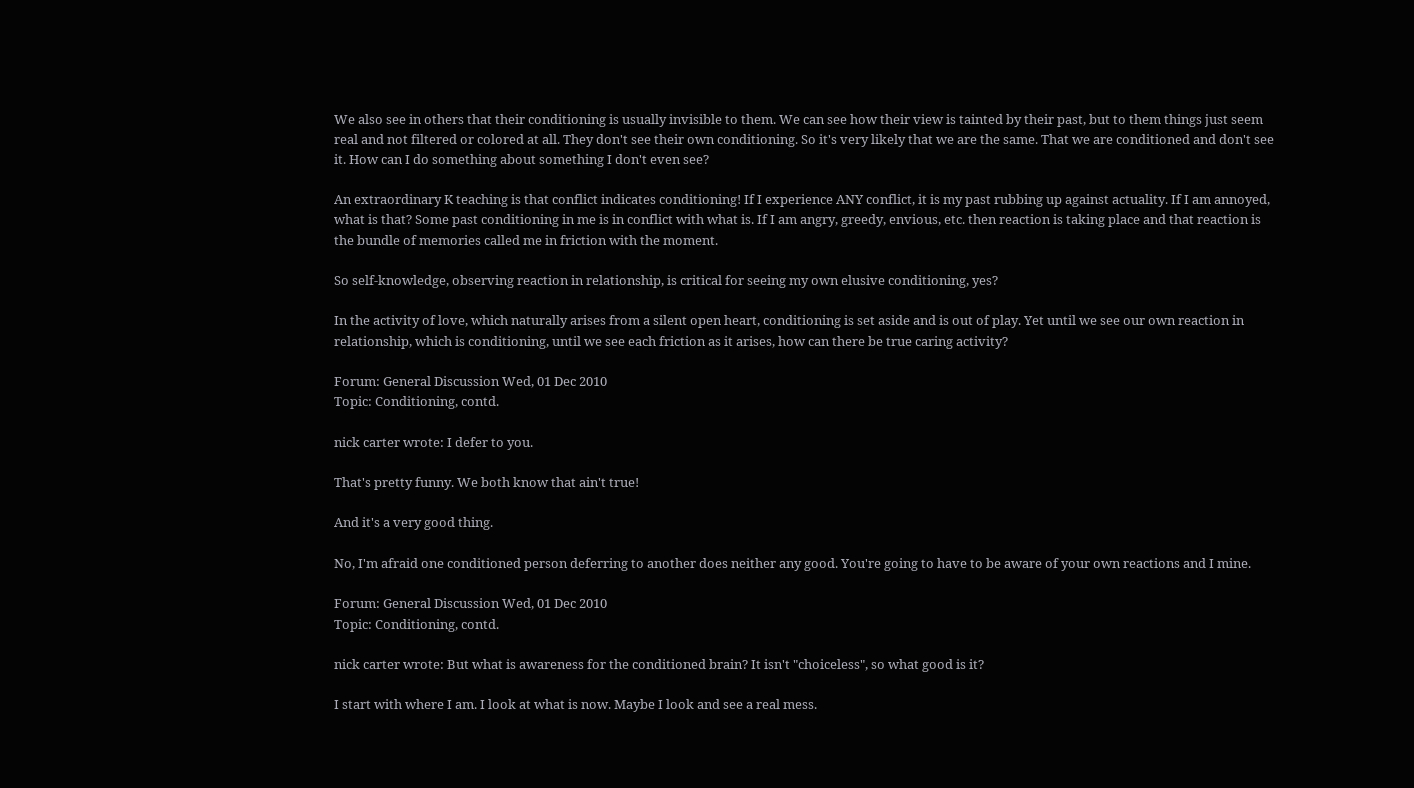We also see in others that their conditioning is usually invisible to them. We can see how their view is tainted by their past, but to them things just seem real and not filtered or colored at all. They don't see their own conditioning. So it's very likely that we are the same. That we are conditioned and don't see it. How can I do something about something I don't even see?

An extraordinary K teaching is that conflict indicates conditioning! If I experience ANY conflict, it is my past rubbing up against actuality. If I am annoyed, what is that? Some past conditioning in me is in conflict with what is. If I am angry, greedy, envious, etc. then reaction is taking place and that reaction is the bundle of memories called me in friction with the moment.

So self-knowledge, observing reaction in relationship, is critical for seeing my own elusive conditioning, yes?

In the activity of love, which naturally arises from a silent open heart, conditioning is set aside and is out of play. Yet until we see our own reaction in relationship, which is conditioning, until we see each friction as it arises, how can there be true caring activity?

Forum: General Discussion Wed, 01 Dec 2010
Topic: Conditioning, contd.

nick carter wrote: I defer to you.

That's pretty funny. We both know that ain't true!

And it's a very good thing.

No, I'm afraid one conditioned person deferring to another does neither any good. You're going to have to be aware of your own reactions and I mine.

Forum: General Discussion Wed, 01 Dec 2010
Topic: Conditioning, contd.

nick carter wrote: But what is awareness for the conditioned brain? It isn't "choiceless", so what good is it?

I start with where I am. I look at what is now. Maybe I look and see a real mess.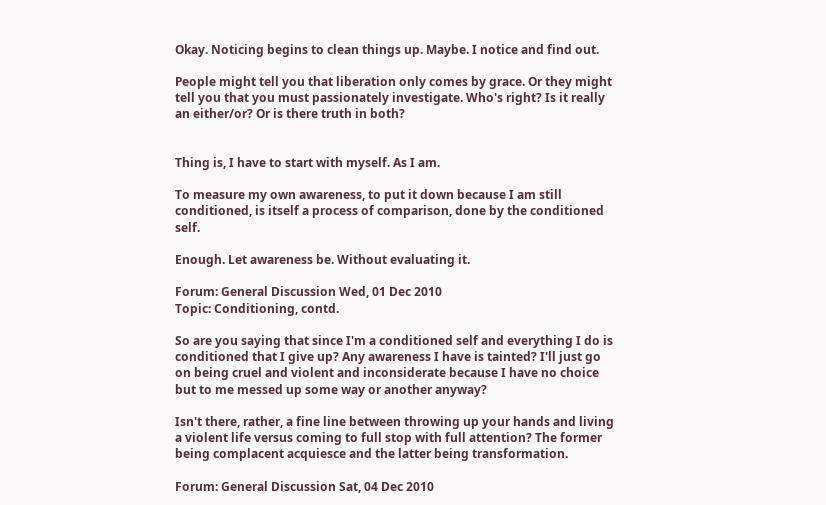Okay. Noticing begins to clean things up. Maybe. I notice and find out.

People might tell you that liberation only comes by grace. Or they might tell you that you must passionately investigate. Who's right? Is it really an either/or? Or is there truth in both?


Thing is, I have to start with myself. As I am.

To measure my own awareness, to put it down because I am still conditioned, is itself a process of comparison, done by the conditioned self.

Enough. Let awareness be. Without evaluating it.

Forum: General Discussion Wed, 01 Dec 2010
Topic: Conditioning, contd.

So are you saying that since I'm a conditioned self and everything I do is conditioned that I give up? Any awareness I have is tainted? I'll just go on being cruel and violent and inconsiderate because I have no choice but to me messed up some way or another anyway?

Isn't there, rather, a fine line between throwing up your hands and living a violent life versus coming to full stop with full attention? The former being complacent acquiesce and the latter being transformation.

Forum: General Discussion Sat, 04 Dec 2010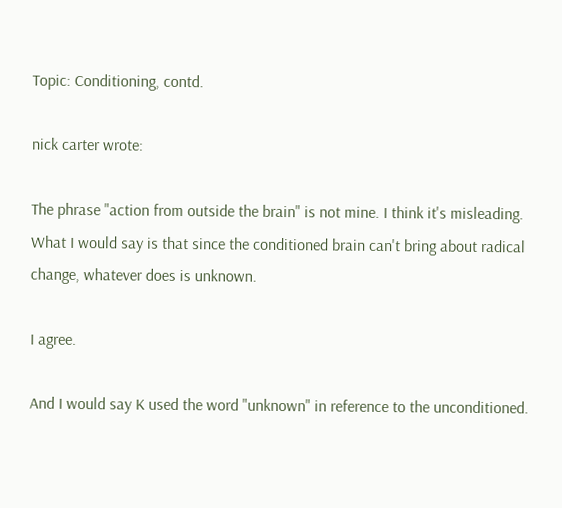Topic: Conditioning, contd.

nick carter wrote:

The phrase "action from outside the brain" is not mine. I think it's misleading. What I would say is that since the conditioned brain can't bring about radical change, whatever does is unknown.

I agree.

And I would say K used the word "unknown" in reference to the unconditioned.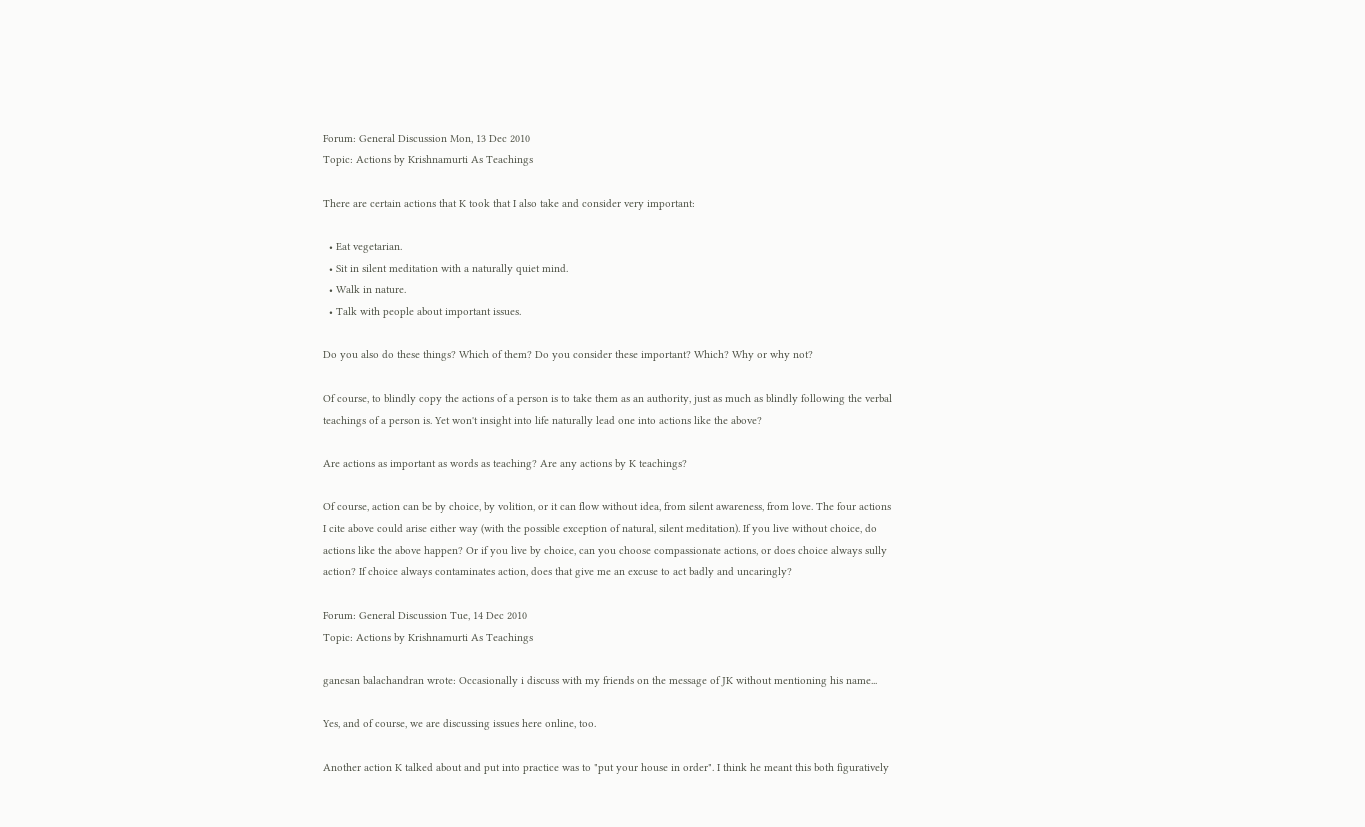Forum: General Discussion Mon, 13 Dec 2010
Topic: Actions by Krishnamurti As Teachings

There are certain actions that K took that I also take and consider very important:

  • Eat vegetarian.
  • Sit in silent meditation with a naturally quiet mind.
  • Walk in nature.
  • Talk with people about important issues.

Do you also do these things? Which of them? Do you consider these important? Which? Why or why not?

Of course, to blindly copy the actions of a person is to take them as an authority, just as much as blindly following the verbal teachings of a person is. Yet won't insight into life naturally lead one into actions like the above?

Are actions as important as words as teaching? Are any actions by K teachings?

Of course, action can be by choice, by volition, or it can flow without idea, from silent awareness, from love. The four actions I cite above could arise either way (with the possible exception of natural, silent meditation). If you live without choice, do actions like the above happen? Or if you live by choice, can you choose compassionate actions, or does choice always sully action? If choice always contaminates action, does that give me an excuse to act badly and uncaringly?

Forum: General Discussion Tue, 14 Dec 2010
Topic: Actions by Krishnamurti As Teachings

ganesan balachandran wrote: Occasionally i discuss with my friends on the message of JK without mentioning his name...

Yes, and of course, we are discussing issues here online, too.

Another action K talked about and put into practice was to "put your house in order". I think he meant this both figuratively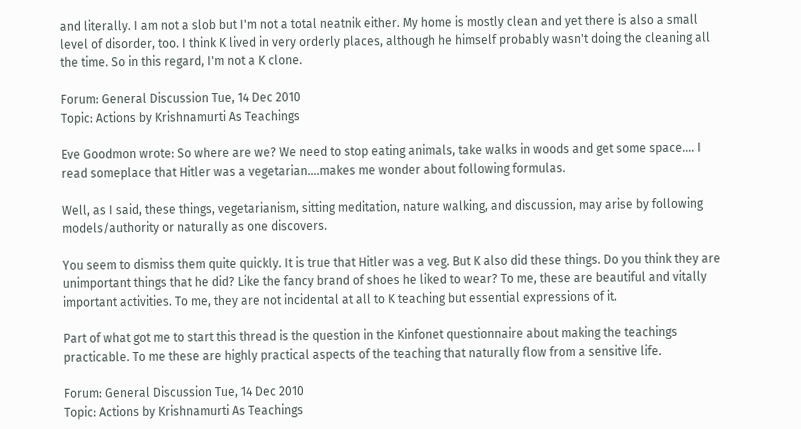and literally. I am not a slob but I'm not a total neatnik either. My home is mostly clean and yet there is also a small level of disorder, too. I think K lived in very orderly places, although he himself probably wasn't doing the cleaning all the time. So in this regard, I'm not a K clone.

Forum: General Discussion Tue, 14 Dec 2010
Topic: Actions by Krishnamurti As Teachings

Eve Goodmon wrote: So where are we? We need to stop eating animals, take walks in woods and get some space.... I read someplace that Hitler was a vegetarian....makes me wonder about following formulas.

Well, as I said, these things, vegetarianism, sitting meditation, nature walking, and discussion, may arise by following models/authority or naturally as one discovers.

You seem to dismiss them quite quickly. It is true that Hitler was a veg. But K also did these things. Do you think they are unimportant things that he did? Like the fancy brand of shoes he liked to wear? To me, these are beautiful and vitally important activities. To me, they are not incidental at all to K teaching but essential expressions of it.

Part of what got me to start this thread is the question in the Kinfonet questionnaire about making the teachings practicable. To me these are highly practical aspects of the teaching that naturally flow from a sensitive life.

Forum: General Discussion Tue, 14 Dec 2010
Topic: Actions by Krishnamurti As Teachings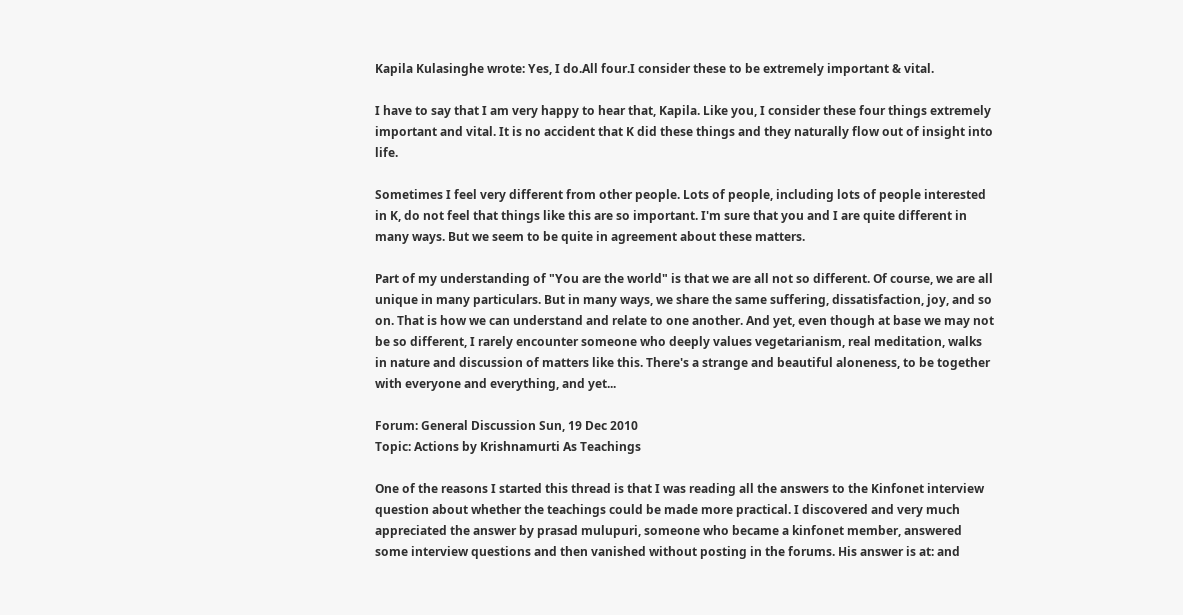Kapila Kulasinghe wrote: Yes, I do.All four.I consider these to be extremely important & vital.

I have to say that I am very happy to hear that, Kapila. Like you, I consider these four things extremely important and vital. It is no accident that K did these things and they naturally flow out of insight into life.

Sometimes I feel very different from other people. Lots of people, including lots of people interested in K, do not feel that things like this are so important. I'm sure that you and I are quite different in many ways. But we seem to be quite in agreement about these matters.

Part of my understanding of "You are the world" is that we are all not so different. Of course, we are all unique in many particulars. But in many ways, we share the same suffering, dissatisfaction, joy, and so on. That is how we can understand and relate to one another. And yet, even though at base we may not be so different, I rarely encounter someone who deeply values vegetarianism, real meditation, walks in nature and discussion of matters like this. There's a strange and beautiful aloneness, to be together with everyone and everything, and yet...

Forum: General Discussion Sun, 19 Dec 2010
Topic: Actions by Krishnamurti As Teachings

One of the reasons I started this thread is that I was reading all the answers to the Kinfonet interview question about whether the teachings could be made more practical. I discovered and very much appreciated the answer by prasad mulupuri, someone who became a kinfonet member, answered some interview questions and then vanished without posting in the forums. His answer is at: and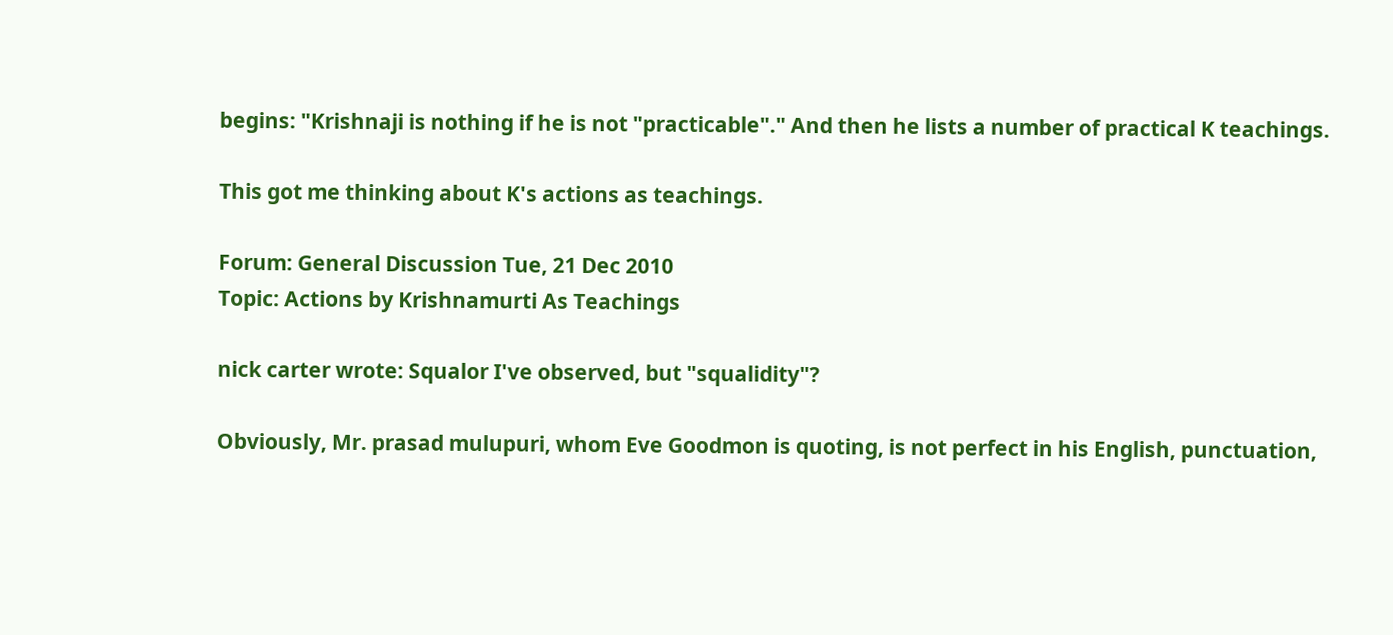begins: "Krishnaji is nothing if he is not "practicable"." And then he lists a number of practical K teachings.

This got me thinking about K's actions as teachings.

Forum: General Discussion Tue, 21 Dec 2010
Topic: Actions by Krishnamurti As Teachings

nick carter wrote: Squalor I've observed, but "squalidity"?

Obviously, Mr. prasad mulupuri, whom Eve Goodmon is quoting, is not perfect in his English, punctuation,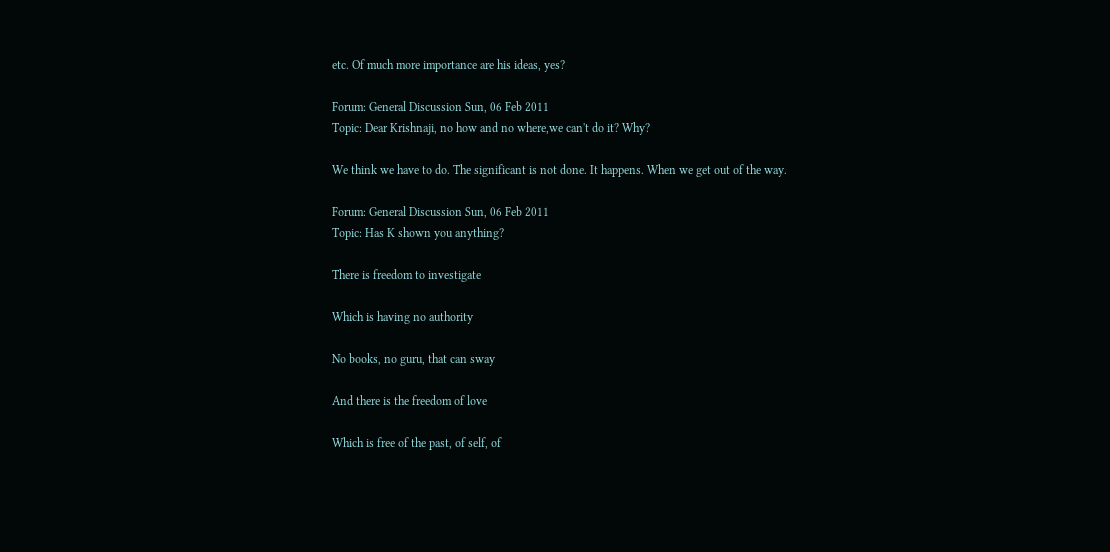etc. Of much more importance are his ideas, yes?

Forum: General Discussion Sun, 06 Feb 2011
Topic: Dear Krishnaji, no how and no where,we can't do it? Why?

We think we have to do. The significant is not done. It happens. When we get out of the way.

Forum: General Discussion Sun, 06 Feb 2011
Topic: Has K shown you anything?

There is freedom to investigate

Which is having no authority

No books, no guru, that can sway

And there is the freedom of love

Which is free of the past, of self, of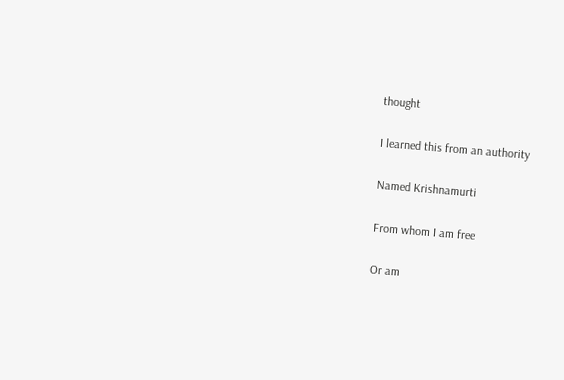thought

I learned this from an authority

Named Krishnamurti

From whom I am free

Or am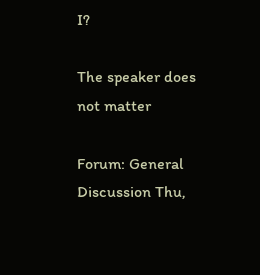I?

The speaker does not matter

Forum: General Discussion Thu,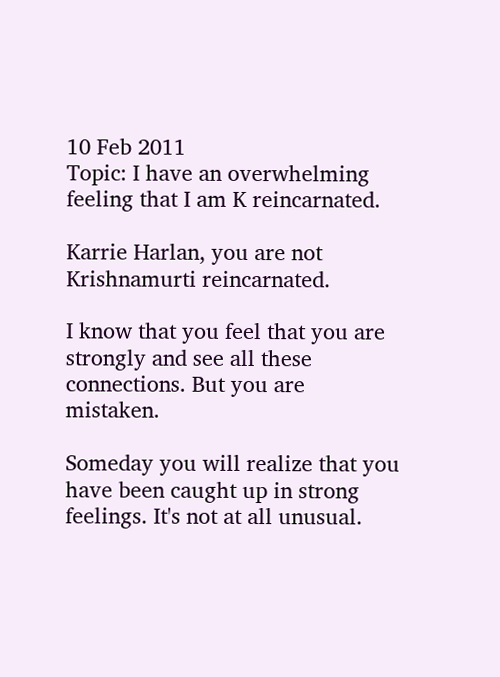10 Feb 2011
Topic: I have an overwhelming feeling that I am K reincarnated.

Karrie Harlan, you are not Krishnamurti reincarnated.

I know that you feel that you are strongly and see all these connections. But you are mistaken.

Someday you will realize that you have been caught up in strong feelings. It's not at all unusual.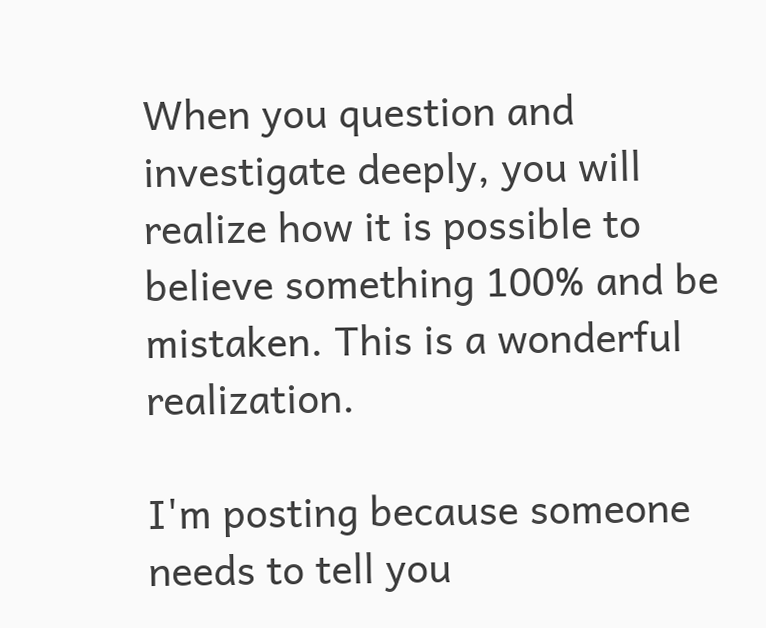When you question and investigate deeply, you will realize how it is possible to believe something 100% and be mistaken. This is a wonderful realization.

I'm posting because someone needs to tell you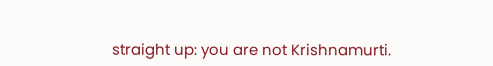straight up: you are not Krishnamurti.